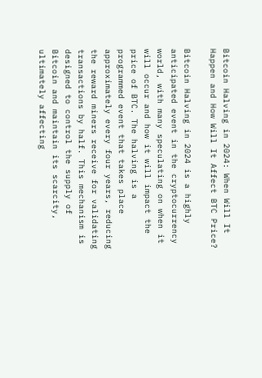Bitcoin Halving in 2024: When Will It Happen and How Will It Affect BTC Price?

Bitcoin Halving in 2024 is a highly anticipated event in the cryptocurrency world, with many speculating on when it will occur and how it will impact the price of BTC. The halving is a programmed event that takes place approximately every four years, reducing the reward miners receive for validating transactions by half. This mechanism is designed to control the supply of Bitcoin and maintain its scarcity, ultimately affecting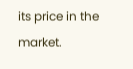its price in the market.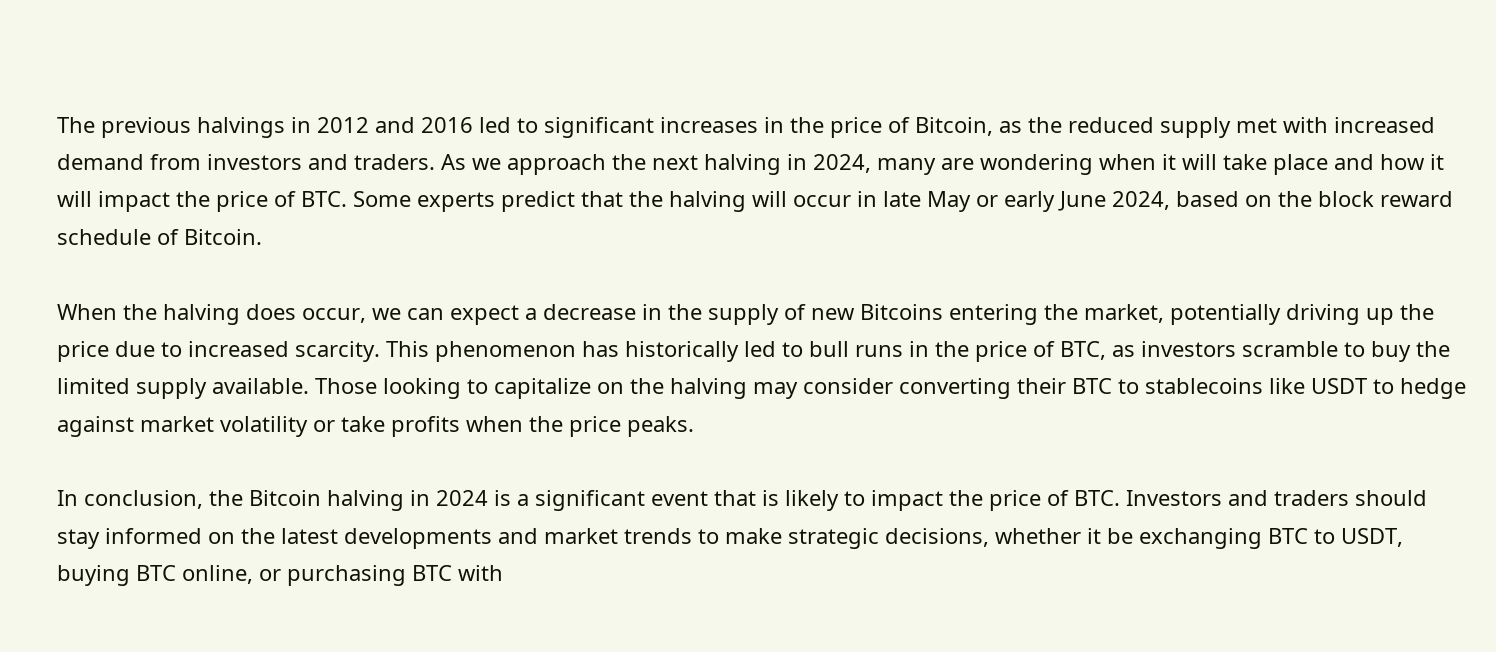The previous halvings in 2012 and 2016 led to significant increases in the price of Bitcoin, as the reduced supply met with increased demand from investors and traders. As we approach the next halving in 2024, many are wondering when it will take place and how it will impact the price of BTC. Some experts predict that the halving will occur in late May or early June 2024, based on the block reward schedule of Bitcoin.

When the halving does occur, we can expect a decrease in the supply of new Bitcoins entering the market, potentially driving up the price due to increased scarcity. This phenomenon has historically led to bull runs in the price of BTC, as investors scramble to buy the limited supply available. Those looking to capitalize on the halving may consider converting their BTC to stablecoins like USDT to hedge against market volatility or take profits when the price peaks.

In conclusion, the Bitcoin halving in 2024 is a significant event that is likely to impact the price of BTC. Investors and traders should stay informed on the latest developments and market trends to make strategic decisions, whether it be exchanging BTC to USDT, buying BTC online, or purchasing BTC with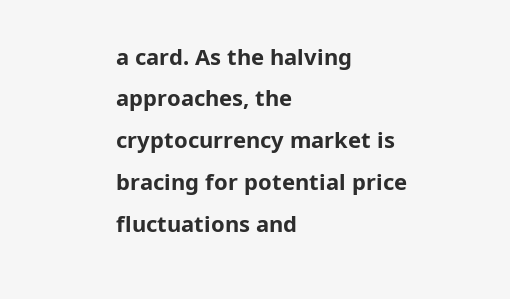a card. As the halving approaches, the cryptocurrency market is bracing for potential price fluctuations and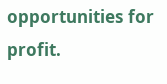opportunities for profit.